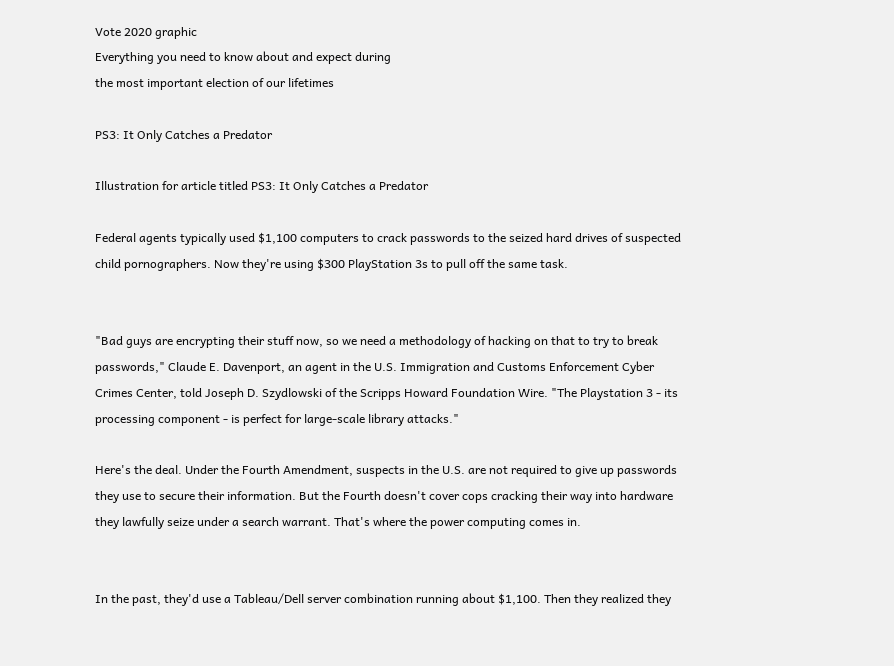Vote 2020 graphic
Everything you need to know about and expect during
the most important election of our lifetimes

PS3: It Only Catches a Predator

Illustration for article titled PS3: It Only Catches a Predator

Federal agents typically used $1,100 computers to crack passwords to the seized hard drives of suspected child pornographers. Now they're using $300 PlayStation 3s to pull off the same task.


"Bad guys are encrypting their stuff now, so we need a methodology of hacking on that to try to break passwords," Claude E. Davenport, an agent in the U.S. Immigration and Customs Enforcement Cyber Crimes Center, told Joseph D. Szydlowski of the Scripps Howard Foundation Wire. "The Playstation 3 - its processing component - is perfect for large-scale library attacks."

Here's the deal. Under the Fourth Amendment, suspects in the U.S. are not required to give up passwords they use to secure their information. But the Fourth doesn't cover cops cracking their way into hardware they lawfully seize under a search warrant. That's where the power computing comes in.


In the past, they'd use a Tableau/Dell server combination running about $1,100. Then they realized they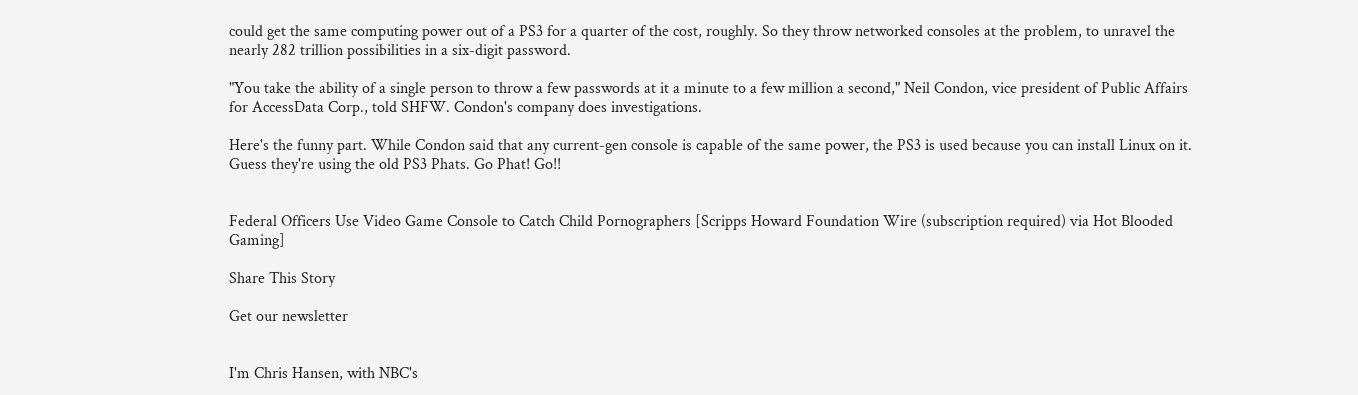could get the same computing power out of a PS3 for a quarter of the cost, roughly. So they throw networked consoles at the problem, to unravel the nearly 282 trillion possibilities in a six-digit password.

"You take the ability of a single person to throw a few passwords at it a minute to a few million a second," Neil Condon, vice president of Public Affairs for AccessData Corp., told SHFW. Condon's company does investigations.

Here's the funny part. While Condon said that any current-gen console is capable of the same power, the PS3 is used because you can install Linux on it. Guess they're using the old PS3 Phats. Go Phat! Go!!


Federal Officers Use Video Game Console to Catch Child Pornographers [Scripps Howard Foundation Wire (subscription required) via Hot Blooded Gaming]

Share This Story

Get our newsletter


I'm Chris Hansen, with NBC's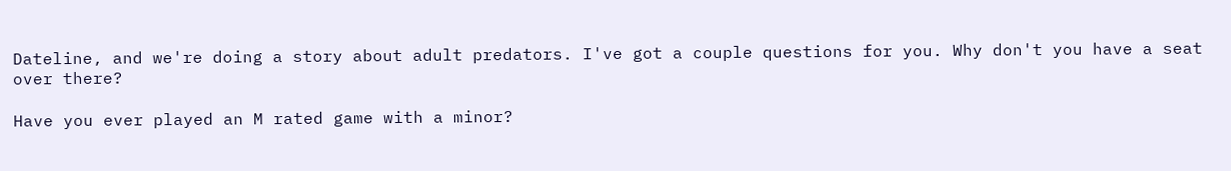Dateline, and we're doing a story about adult predators. I've got a couple questions for you. Why don't you have a seat over there?

Have you ever played an M rated game with a minor?